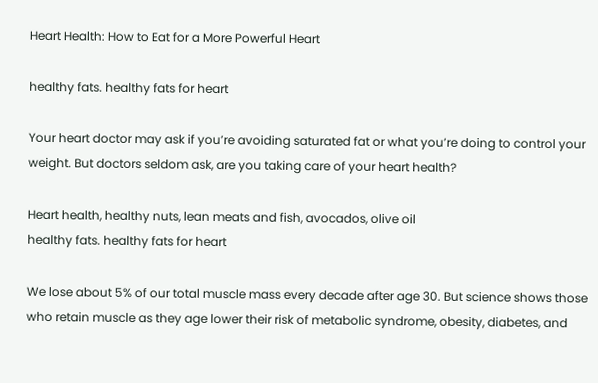Heart Health: How to Eat for a More Powerful Heart

healthy fats. healthy fats for heart

Your heart doctor may ask if you’re avoiding saturated fat or what you’re doing to control your weight. But doctors seldom ask, are you taking care of your heart health?

Heart health, healthy nuts, lean meats and fish, avocados, olive oil
healthy fats. healthy fats for heart

We lose about 5% of our total muscle mass every decade after age 30. But science shows those who retain muscle as they age lower their risk of metabolic syndrome, obesity, diabetes, and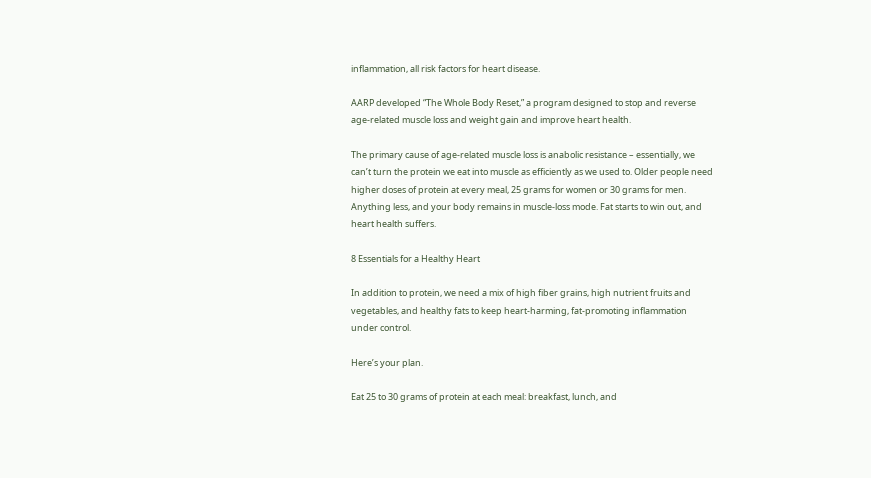inflammation, all risk factors for heart disease.

AARP developed “The Whole Body Reset,” a program designed to stop and reverse age-related muscle loss and weight gain and improve heart health.

The primary cause of age-related muscle loss is anabolic resistance – essentially, we can’t turn the protein we eat into muscle as efficiently as we used to. Older people need higher doses of protein at every meal, 25 grams for women or 30 grams for men. Anything less, and your body remains in muscle-loss mode. Fat starts to win out, and heart health suffers.

8 Essentials for a Healthy Heart

In addition to protein, we need a mix of high fiber grains, high nutrient fruits and vegetables, and healthy fats to keep heart-harming, fat-promoting inflammation under control.

Here’s your plan.

Eat 25 to 30 grams of protein at each meal: breakfast, lunch, and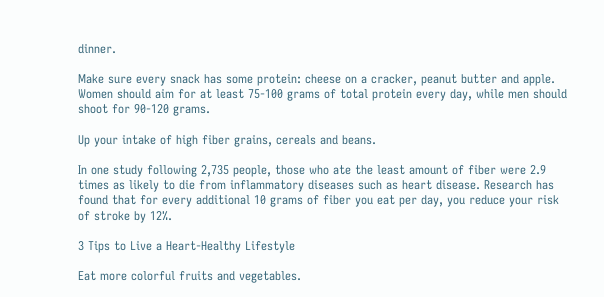dinner.

Make sure every snack has some protein: cheese on a cracker, peanut butter and apple. Women should aim for at least 75-100 grams of total protein every day, while men should shoot for 90-120 grams.

Up your intake of high fiber grains, cereals and beans.

In one study following 2,735 people, those who ate the least amount of fiber were 2.9 times as likely to die from inflammatory diseases such as heart disease. Research has found that for every additional 10 grams of fiber you eat per day, you reduce your risk of stroke by 12%.

3 Tips to Live a Heart-Healthy Lifestyle

Eat more colorful fruits and vegetables.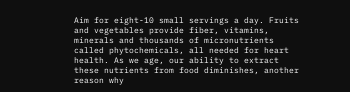Aim for eight-10 small servings a day. Fruits and vegetables provide fiber, vitamins, minerals and thousands of micronutrients called phytochemicals, all needed for heart health. As we age, our ability to extract these nutrients from food diminishes, another reason why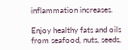inflammation increases.

Enjoy healthy fats and oils from seafood, nuts, seeds,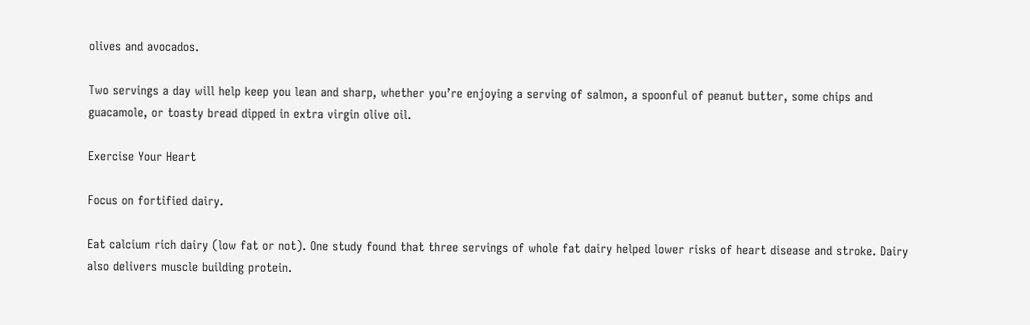olives and avocados.

Two servings a day will help keep you lean and sharp, whether you’re enjoying a serving of salmon, a spoonful of peanut butter, some chips and guacamole, or toasty bread dipped in extra virgin olive oil.

Exercise Your Heart

Focus on fortified dairy.

Eat calcium rich dairy (low fat or not). One study found that three servings of whole fat dairy helped lower risks of heart disease and stroke. Dairy also delivers muscle building protein.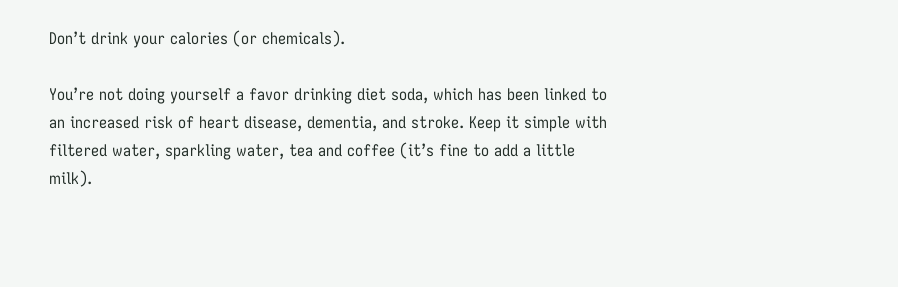Don’t drink your calories (or chemicals).

You’re not doing yourself a favor drinking diet soda, which has been linked to an increased risk of heart disease, dementia, and stroke. Keep it simple with filtered water, sparkling water, tea and coffee (it’s fine to add a little milk).